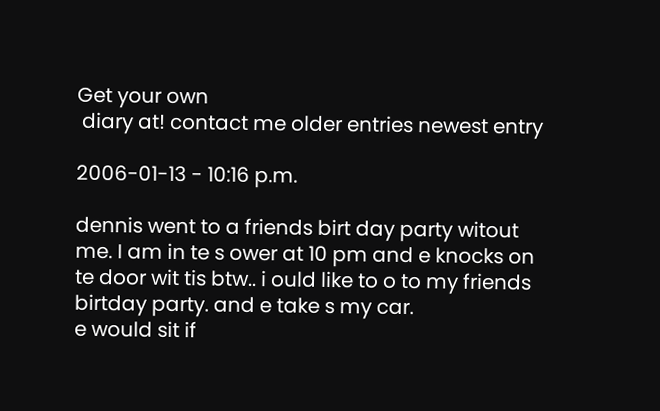Get your own
 diary at! contact me older entries newest entry

2006-01-13 - 10:16 p.m.

dennis went to a friends birt day party witout me. I am in te s ower at 10 pm and e knocks on te door wit tis btw.. i ould like to o to my friends birtday party. and e take s my car.
e would sit if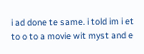i ad done te same. i told im i et to o to a movie wit myst and e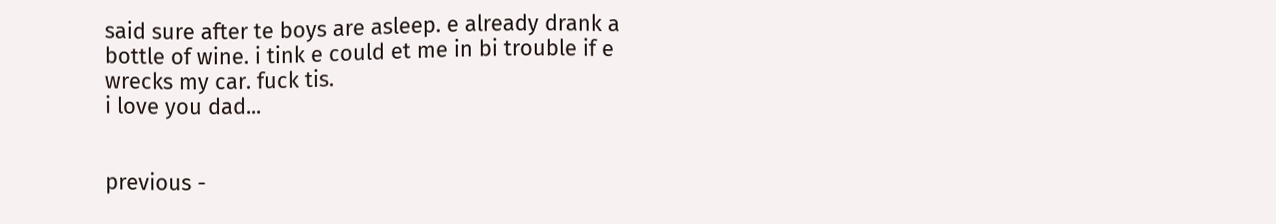said sure after te boys are asleep. e already drank a bottle of wine. i tink e could et me in bi trouble if e wrecks my car. fuck tis.
i love you dad...


previous -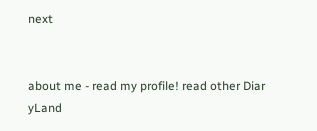next


about me - read my profile! read other Diar
yLand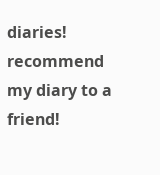diaries! recommend my diary to a friend!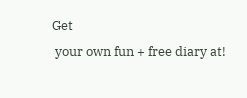Get
 your own fun + free diary at!